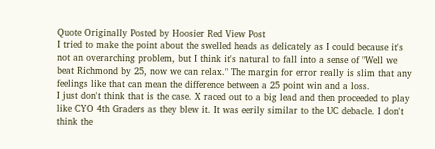Quote Originally Posted by Hoosier Red View Post
I tried to make the point about the swelled heads as delicately as I could because it's not an overarching problem, but I think it's natural to fall into a sense of "Well we beat Richmond by 25, now we can relax." The margin for error really is slim that any feelings like that can mean the difference between a 25 point win and a loss.
I just don't think that is the case. X raced out to a big lead and then proceeded to play like CYO 4th Graders as they blew it. It was eerily similar to the UC debacle. I don't think the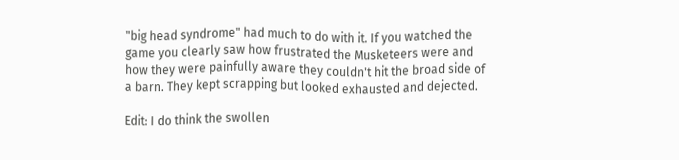"big head syndrome" had much to do with it. If you watched the game you clearly saw how frustrated the Musketeers were and how they were painfully aware they couldn't hit the broad side of a barn. They kept scrapping but looked exhausted and dejected.

Edit: I do think the swollen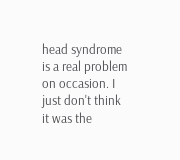head syndrome is a real problem on occasion. I just don't think it was the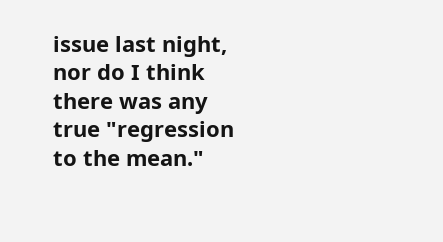issue last night, nor do I think there was any true "regression to the mean."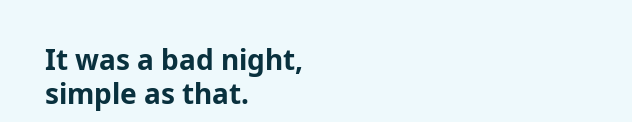It was a bad night, simple as that.